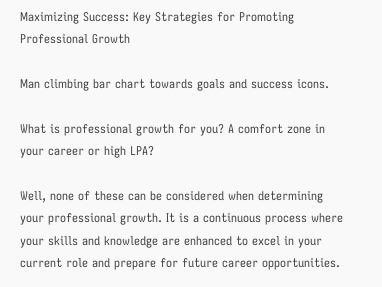Maximizing Success: Key Strategies for Promoting Professional Growth

Man climbing bar chart towards goals and success icons.

What is professional growth for you? A comfort zone in your career or high LPA?

Well, none of these can be considered when determining your professional growth. It is a continuous process where your skills and knowledge are enhanced to excel in your current role and prepare for future career opportunities.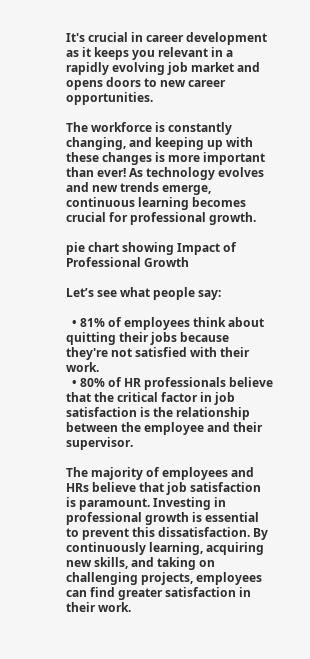It's crucial in career development as it keeps you relevant in a rapidly evolving job market and opens doors to new career opportunities.

The workforce is constantly changing, and keeping up with these changes is more important than ever! As technology evolves and new trends emerge, continuous learning becomes crucial for professional growth.

pie chart showing Impact of Professional Growth

Let’s see what people say:

  • 81% of employees think about quitting their jobs because they're not satisfied with their work.
  • 80% of HR professionals believe that the critical factor in job satisfaction is the relationship between the employee and their supervisor.

The majority of employees and HRs believe that job satisfaction is paramount. Investing in professional growth is essential to prevent this dissatisfaction. By continuously learning, acquiring new skills, and taking on challenging projects, employees can find greater satisfaction in their work.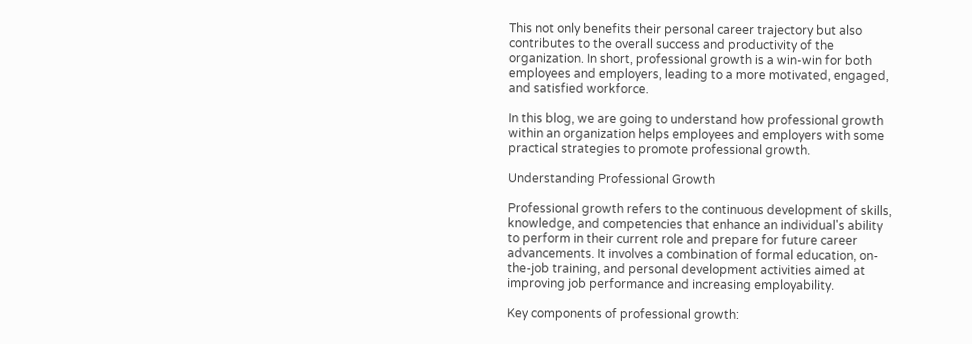This not only benefits their personal career trajectory but also contributes to the overall success and productivity of the organization. In short, professional growth is a win-win for both employees and employers, leading to a more motivated, engaged, and satisfied workforce.

In this blog, we are going to understand how professional growth within an organization helps employees and employers with some practical strategies to promote professional growth.

Understanding Professional Growth

Professional growth refers to the continuous development of skills, knowledge, and competencies that enhance an individual's ability to perform in their current role and prepare for future career advancements. It involves a combination of formal education, on-the-job training, and personal development activities aimed at improving job performance and increasing employability.

Key components of professional growth: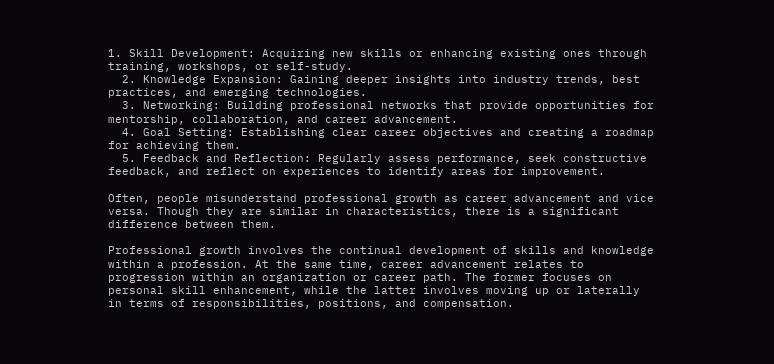1. Skill Development: Acquiring new skills or enhancing existing ones through training, workshops, or self-study.
  2. Knowledge Expansion: Gaining deeper insights into industry trends, best practices, and emerging technologies.
  3. Networking: Building professional networks that provide opportunities for mentorship, collaboration, and career advancement.
  4. Goal Setting: Establishing clear career objectives and creating a roadmap for achieving them.
  5. Feedback and Reflection: Regularly assess performance, seek constructive feedback, and reflect on experiences to identify areas for improvement.

Often, people misunderstand professional growth as career advancement and vice versa. Though they are similar in characteristics, there is a significant difference between them.

Professional growth involves the continual development of skills and knowledge within a profession. At the same time, career advancement relates to progression within an organization or career path. The former focuses on personal skill enhancement, while the latter involves moving up or laterally in terms of responsibilities, positions, and compensation.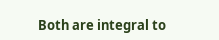Both are integral to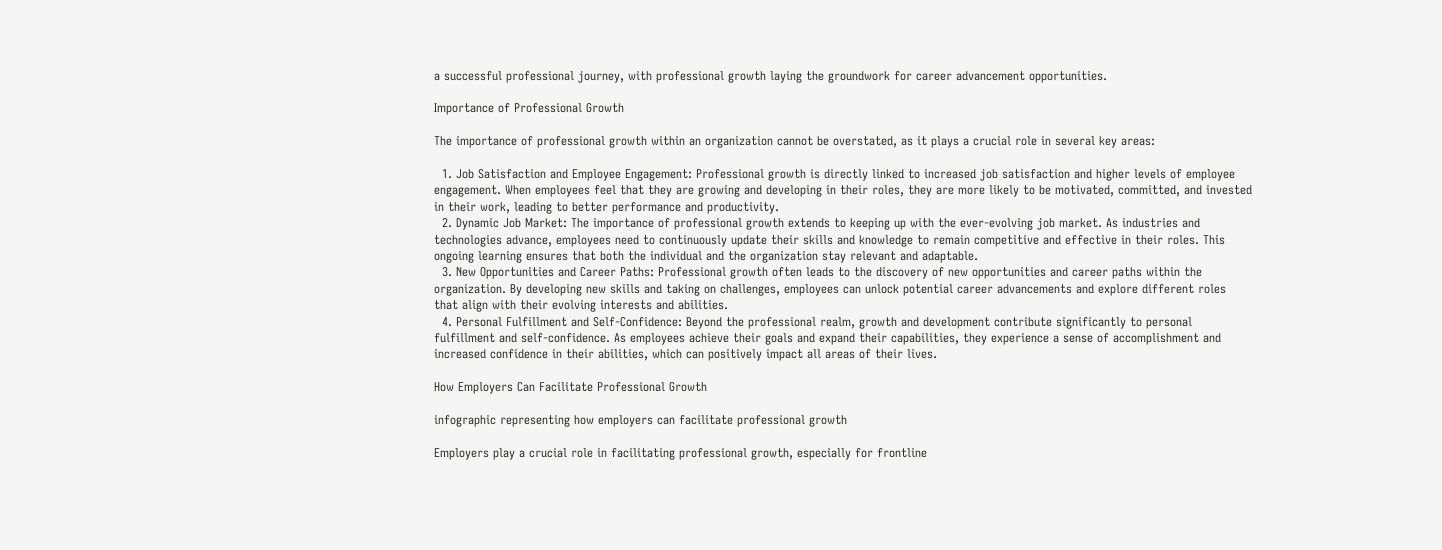a successful professional journey, with professional growth laying the groundwork for career advancement opportunities.

Importance of Professional Growth

The importance of professional growth within an organization cannot be overstated, as it plays a crucial role in several key areas:

  1. Job Satisfaction and Employee Engagement: Professional growth is directly linked to increased job satisfaction and higher levels of employee engagement. When employees feel that they are growing and developing in their roles, they are more likely to be motivated, committed, and invested in their work, leading to better performance and productivity.
  2. Dynamic Job Market: The importance of professional growth extends to keeping up with the ever-evolving job market. As industries and technologies advance, employees need to continuously update their skills and knowledge to remain competitive and effective in their roles. This ongoing learning ensures that both the individual and the organization stay relevant and adaptable.
  3. New Opportunities and Career Paths: Professional growth often leads to the discovery of new opportunities and career paths within the organization. By developing new skills and taking on challenges, employees can unlock potential career advancements and explore different roles that align with their evolving interests and abilities.
  4. Personal Fulfillment and Self-Confidence: Beyond the professional realm, growth and development contribute significantly to personal fulfillment and self-confidence. As employees achieve their goals and expand their capabilities, they experience a sense of accomplishment and increased confidence in their abilities, which can positively impact all areas of their lives.

How Employers Can Facilitate Professional Growth

infographic representing how employers can facilitate professional growth

Employers play a crucial role in facilitating professional growth, especially for frontline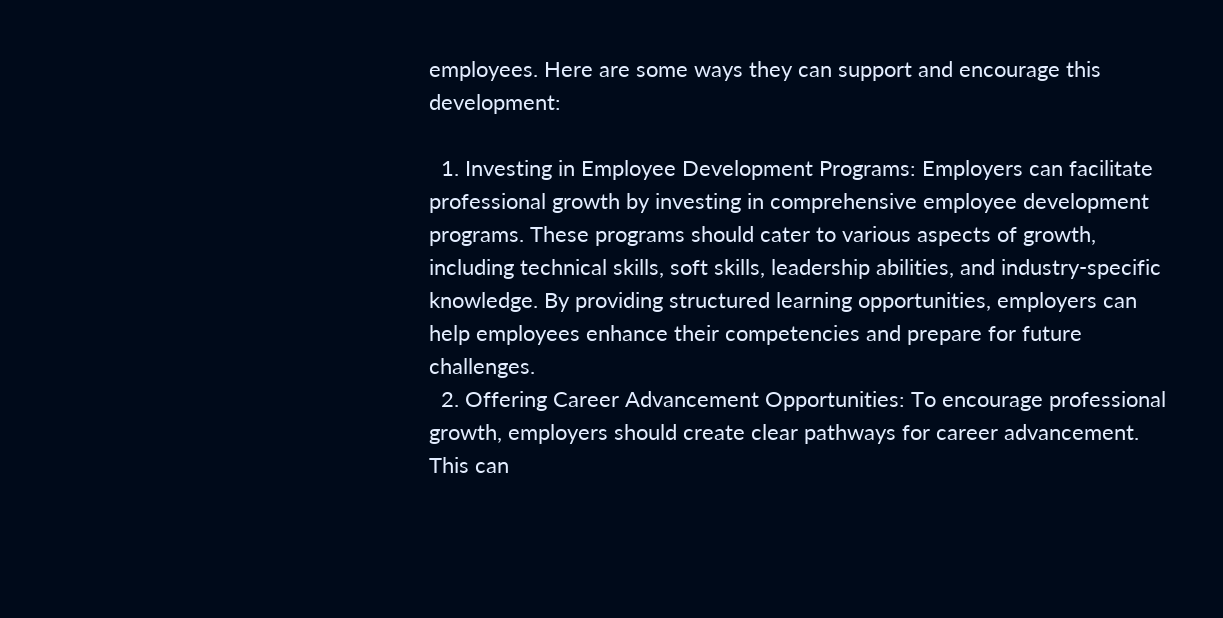employees. Here are some ways they can support and encourage this development:

  1. Investing in Employee Development Programs: Employers can facilitate professional growth by investing in comprehensive employee development programs. These programs should cater to various aspects of growth, including technical skills, soft skills, leadership abilities, and industry-specific knowledge. By providing structured learning opportunities, employers can help employees enhance their competencies and prepare for future challenges.
  2. Offering Career Advancement Opportunities: To encourage professional growth, employers should create clear pathways for career advancement. This can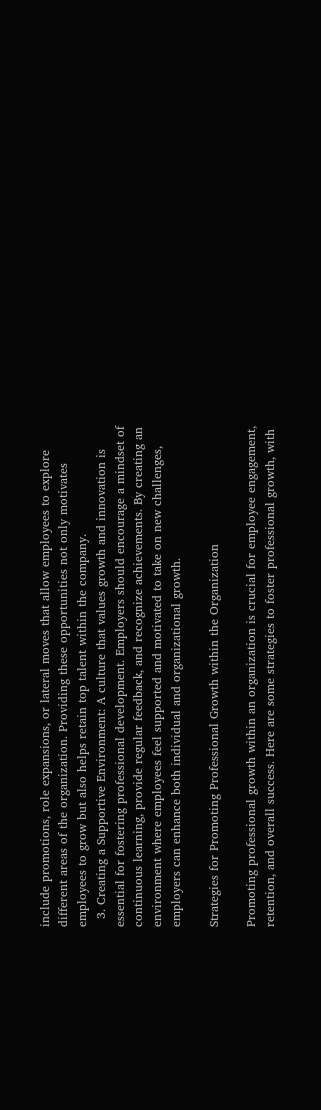include promotions, role expansions, or lateral moves that allow employees to explore different areas of the organization. Providing these opportunities not only motivates employees to grow but also helps retain top talent within the company.
  3. Creating a Supportive Environment: A culture that values growth and innovation is essential for fostering professional development. Employers should encourage a mindset of continuous learning, provide regular feedback, and recognize achievements. By creating an environment where employees feel supported and motivated to take on new challenges, employers can enhance both individual and organizational growth.

Strategies for Promoting Professional Growth within the Organization

Promoting professional growth within an organization is crucial for employee engagement, retention, and overall success. Here are some strategies to foster professional growth, with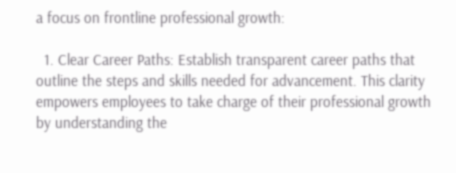a focus on frontline professional growth:

  1. Clear Career Paths: Establish transparent career paths that outline the steps and skills needed for advancement. This clarity empowers employees to take charge of their professional growth by understanding the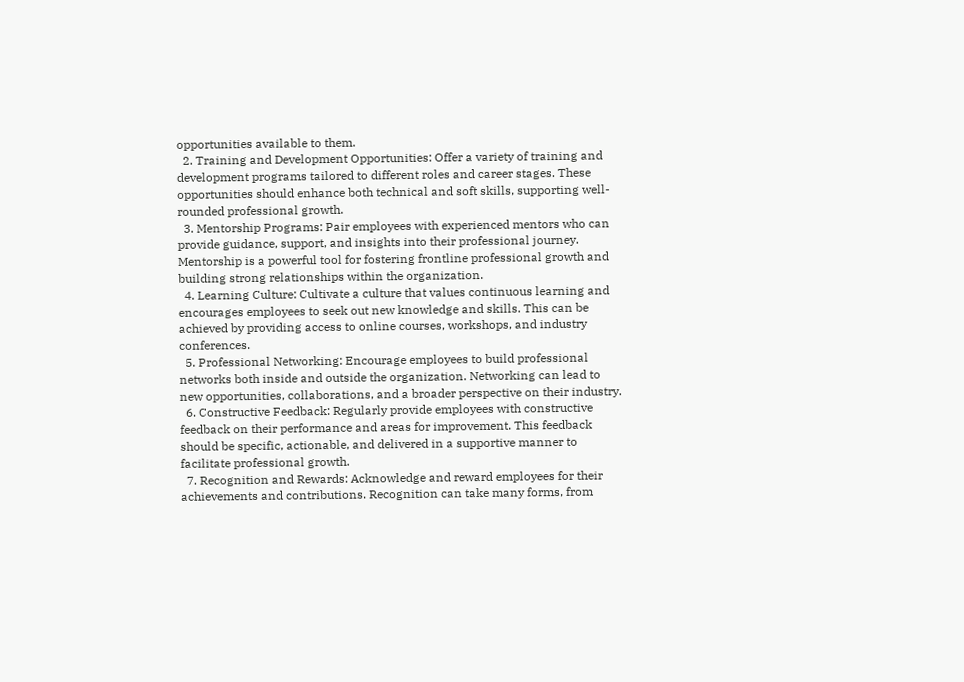opportunities available to them.
  2. Training and Development Opportunities: Offer a variety of training and development programs tailored to different roles and career stages. These opportunities should enhance both technical and soft skills, supporting well-rounded professional growth.
  3. Mentorship Programs: Pair employees with experienced mentors who can provide guidance, support, and insights into their professional journey. Mentorship is a powerful tool for fostering frontline professional growth and building strong relationships within the organization.
  4. Learning Culture: Cultivate a culture that values continuous learning and encourages employees to seek out new knowledge and skills. This can be achieved by providing access to online courses, workshops, and industry conferences.
  5. Professional Networking: Encourage employees to build professional networks both inside and outside the organization. Networking can lead to new opportunities, collaborations, and a broader perspective on their industry.
  6. Constructive Feedback: Regularly provide employees with constructive feedback on their performance and areas for improvement. This feedback should be specific, actionable, and delivered in a supportive manner to facilitate professional growth.
  7. Recognition and Rewards: Acknowledge and reward employees for their achievements and contributions. Recognition can take many forms, from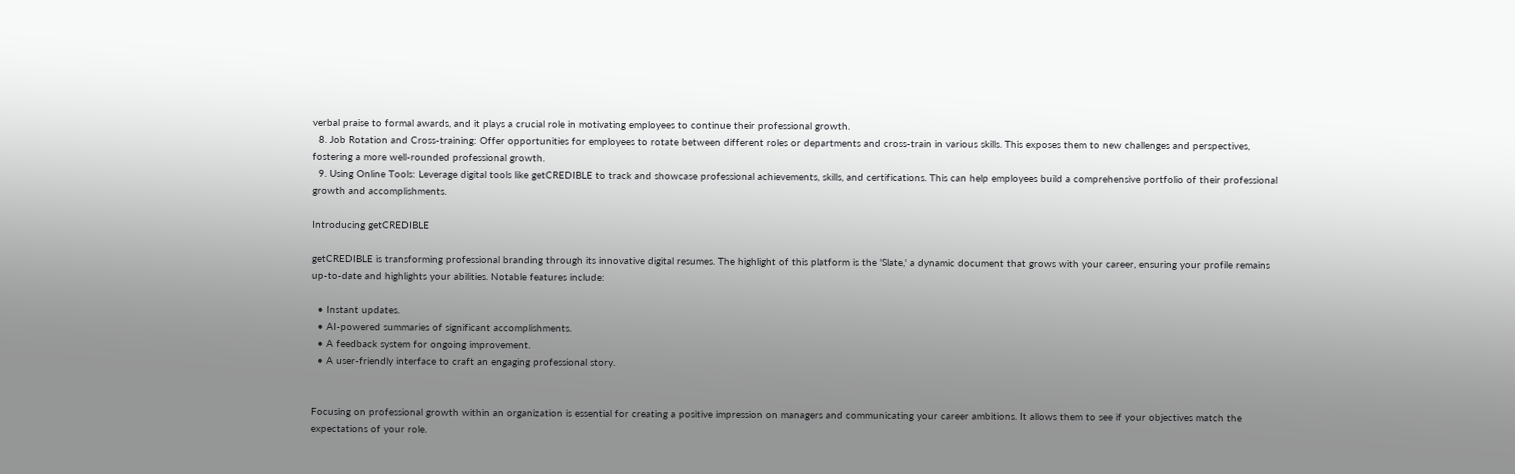verbal praise to formal awards, and it plays a crucial role in motivating employees to continue their professional growth.
  8. Job Rotation and Cross-training: Offer opportunities for employees to rotate between different roles or departments and cross-train in various skills. This exposes them to new challenges and perspectives, fostering a more well-rounded professional growth.
  9. Using Online Tools: Leverage digital tools like getCREDIBLE to track and showcase professional achievements, skills, and certifications. This can help employees build a comprehensive portfolio of their professional growth and accomplishments.

Introducing getCREDIBLE

getCREDIBLE is transforming professional branding through its innovative digital resumes. The highlight of this platform is the 'Slate,' a dynamic document that grows with your career, ensuring your profile remains up-to-date and highlights your abilities. Notable features include:

  • Instant updates.
  • AI-powered summaries of significant accomplishments.
  • A feedback system for ongoing improvement.
  • A user-friendly interface to craft an engaging professional story.


Focusing on professional growth within an organization is essential for creating a positive impression on managers and communicating your career ambitions. It allows them to see if your objectives match the expectations of your role.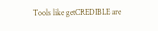Tools like getCREDIBLE are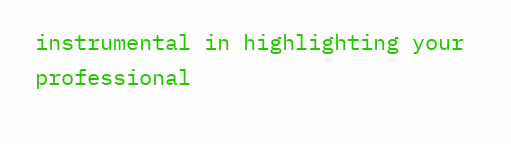instrumental in highlighting your professional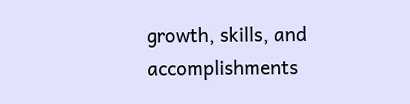growth, skills, and accomplishments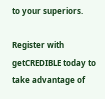to your superiors.

Register with getCREDIBLE today to take advantage of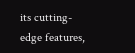its cutting-edge features,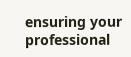ensuring your professional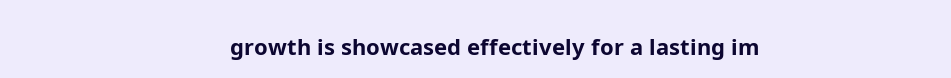growth is showcased effectively for a lasting im